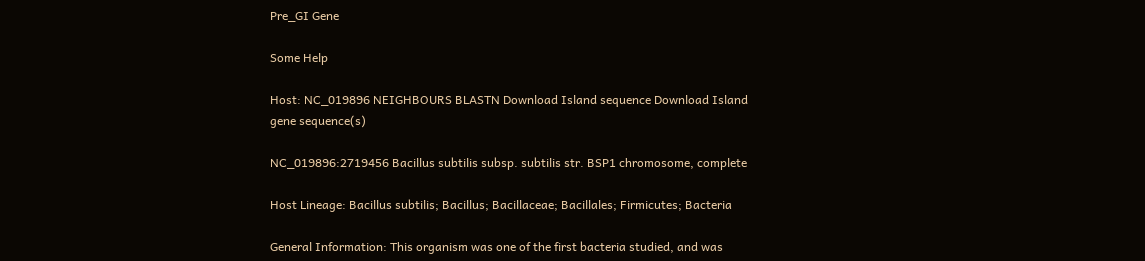Pre_GI Gene

Some Help

Host: NC_019896 NEIGHBOURS BLASTN Download Island sequence Download Island gene sequence(s)

NC_019896:2719456 Bacillus subtilis subsp. subtilis str. BSP1 chromosome, complete

Host Lineage: Bacillus subtilis; Bacillus; Bacillaceae; Bacillales; Firmicutes; Bacteria

General Information: This organism was one of the first bacteria studied, and was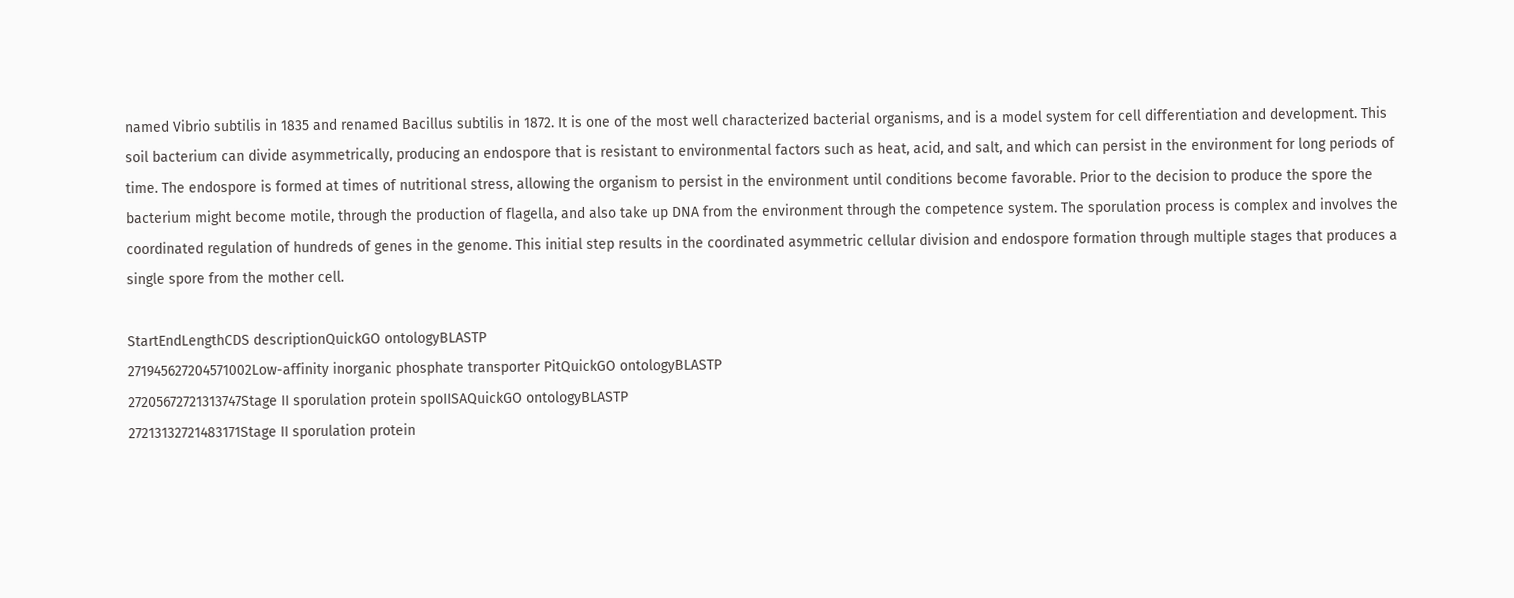named Vibrio subtilis in 1835 and renamed Bacillus subtilis in 1872. It is one of the most well characterized bacterial organisms, and is a model system for cell differentiation and development. This soil bacterium can divide asymmetrically, producing an endospore that is resistant to environmental factors such as heat, acid, and salt, and which can persist in the environment for long periods of time. The endospore is formed at times of nutritional stress, allowing the organism to persist in the environment until conditions become favorable. Prior to the decision to produce the spore the bacterium might become motile, through the production of flagella, and also take up DNA from the environment through the competence system. The sporulation process is complex and involves the coordinated regulation of hundreds of genes in the genome. This initial step results in the coordinated asymmetric cellular division and endospore formation through multiple stages that produces a single spore from the mother cell.

StartEndLengthCDS descriptionQuickGO ontologyBLASTP
271945627204571002Low-affinity inorganic phosphate transporter PitQuickGO ontologyBLASTP
27205672721313747Stage II sporulation protein spoIISAQuickGO ontologyBLASTP
27213132721483171Stage II sporulation protein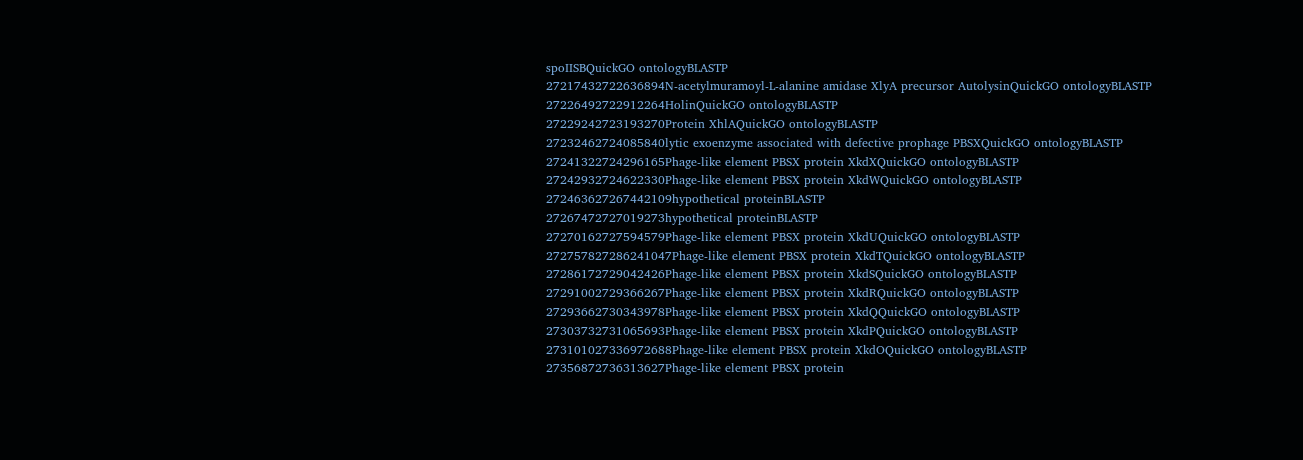spoIISBQuickGO ontologyBLASTP
27217432722636894N-acetylmuramoyl-L-alanine amidase XlyA precursor AutolysinQuickGO ontologyBLASTP
27226492722912264HolinQuickGO ontologyBLASTP
27229242723193270Protein XhlAQuickGO ontologyBLASTP
27232462724085840lytic exoenzyme associated with defective prophage PBSXQuickGO ontologyBLASTP
27241322724296165Phage-like element PBSX protein XkdXQuickGO ontologyBLASTP
27242932724622330Phage-like element PBSX protein XkdWQuickGO ontologyBLASTP
272463627267442109hypothetical proteinBLASTP
27267472727019273hypothetical proteinBLASTP
27270162727594579Phage-like element PBSX protein XkdUQuickGO ontologyBLASTP
272757827286241047Phage-like element PBSX protein XkdTQuickGO ontologyBLASTP
27286172729042426Phage-like element PBSX protein XkdSQuickGO ontologyBLASTP
27291002729366267Phage-like element PBSX protein XkdRQuickGO ontologyBLASTP
27293662730343978Phage-like element PBSX protein XkdQQuickGO ontologyBLASTP
27303732731065693Phage-like element PBSX protein XkdPQuickGO ontologyBLASTP
273101027336972688Phage-like element PBSX protein XkdOQuickGO ontologyBLASTP
27356872736313627Phage-like element PBSX protein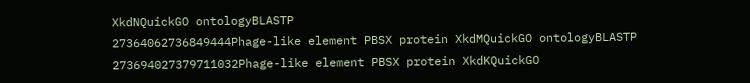XkdNQuickGO ontologyBLASTP
27364062736849444Phage-like element PBSX protein XkdMQuickGO ontologyBLASTP
273694027379711032Phage-like element PBSX protein XkdKQuickGO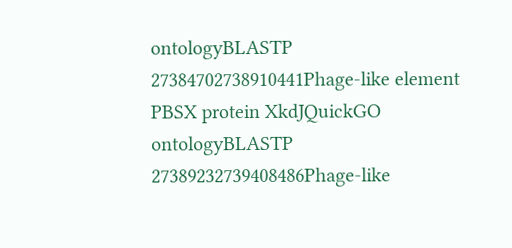ontologyBLASTP
27384702738910441Phage-like element PBSX protein XkdJQuickGO ontologyBLASTP
27389232739408486Phage-like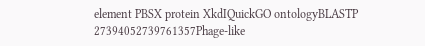element PBSX protein XkdIQuickGO ontologyBLASTP
27394052739761357Phage-like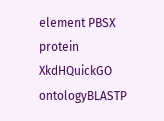element PBSX protein XkdHQuickGO ontologyBLASTP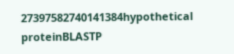27397582740141384hypothetical proteinBLASTP